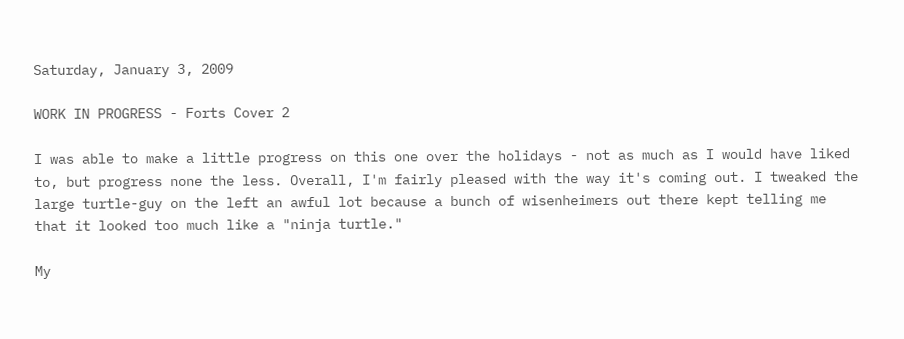Saturday, January 3, 2009

WORK IN PROGRESS - Forts Cover 2

I was able to make a little progress on this one over the holidays - not as much as I would have liked to, but progress none the less. Overall, I'm fairly pleased with the way it's coming out. I tweaked the large turtle-guy on the left an awful lot because a bunch of wisenheimers out there kept telling me that it looked too much like a "ninja turtle."

My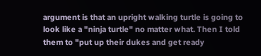argument is that an upright walking turtle is going to look like a "ninja turtle" no matter what. Then I told them to "put up their dukes and get ready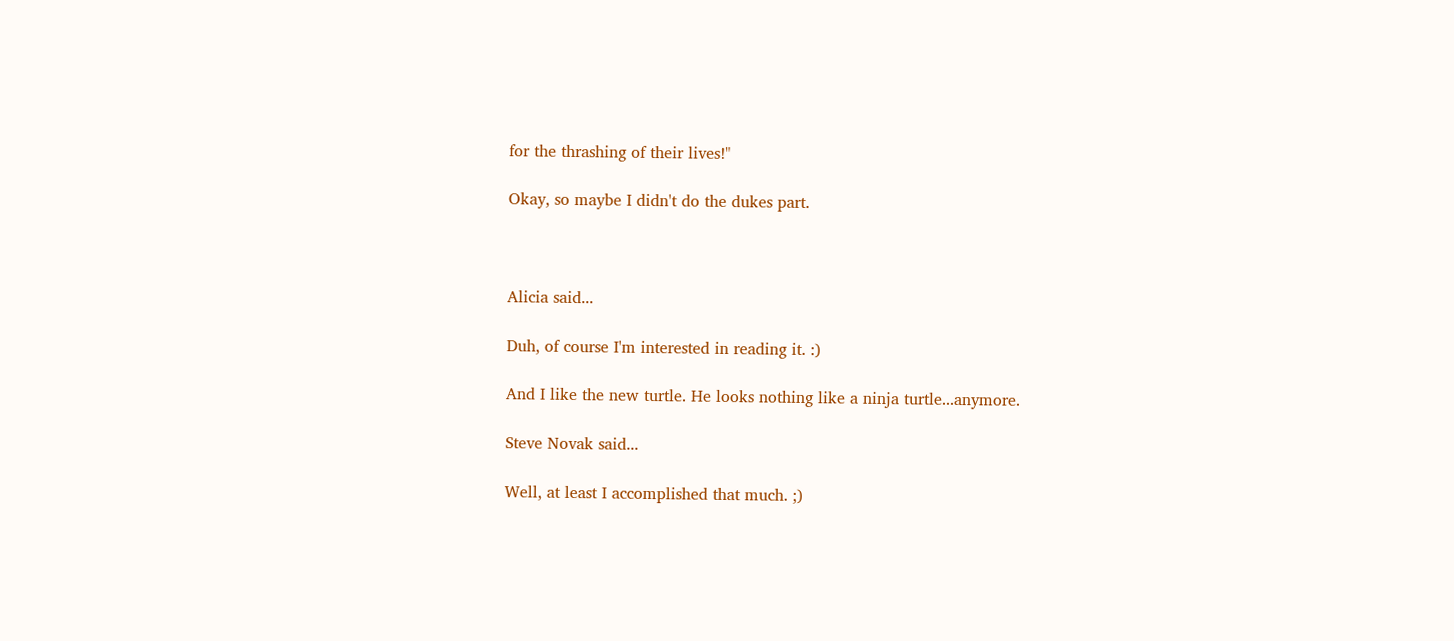for the thrashing of their lives!"

Okay, so maybe I didn't do the dukes part.



Alicia said...

Duh, of course I'm interested in reading it. :)

And I like the new turtle. He looks nothing like a ninja turtle...anymore.

Steve Novak said...

Well, at least I accomplished that much. ;)